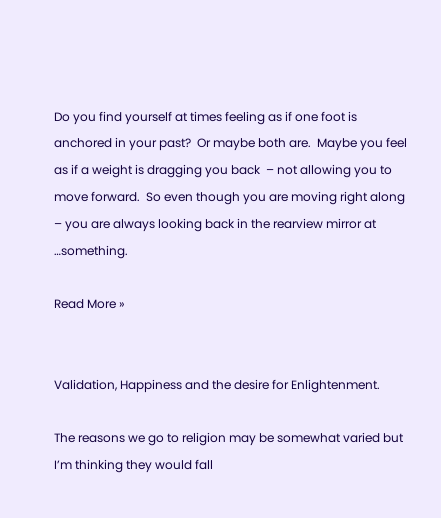Do you find yourself at times feeling as if one foot is anchored in your past?  Or maybe both are.  Maybe you feel as if a weight is dragging you back  – not allowing you to move forward.  So even though you are moving right along  – you are always looking back in the rearview mirror at …something.

Read More »


Validation, Happiness and the desire for Enlightenment.

The reasons we go to religion may be somewhat varied but I’m thinking they would fall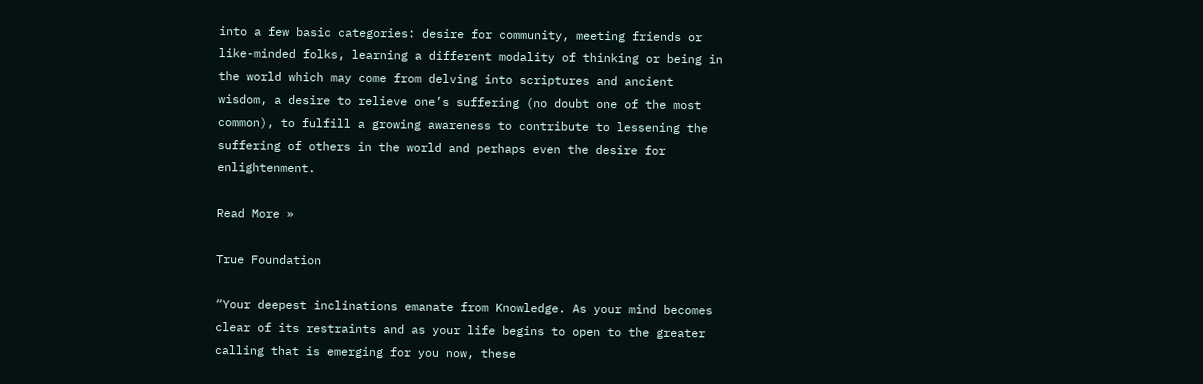into a few basic categories: desire for community, meeting friends or like-minded folks, learning a different modality of thinking or being in the world which may come from delving into scriptures and ancient wisdom, a desire to relieve one’s suffering (no doubt one of the most common), to fulfill a growing awareness to contribute to lessening the suffering of others in the world and perhaps even the desire for enlightenment.

Read More »

True Foundation

“Your deepest inclinations emanate from Knowledge. As your mind becomes clear of its restraints and as your life begins to open to the greater calling that is emerging for you now, these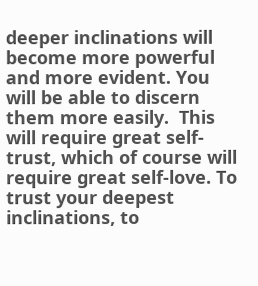deeper inclinations will become more powerful and more evident. You will be able to discern them more easily.  This will require great self-trust, which of course will require great self-love. To trust your deepest inclinations, to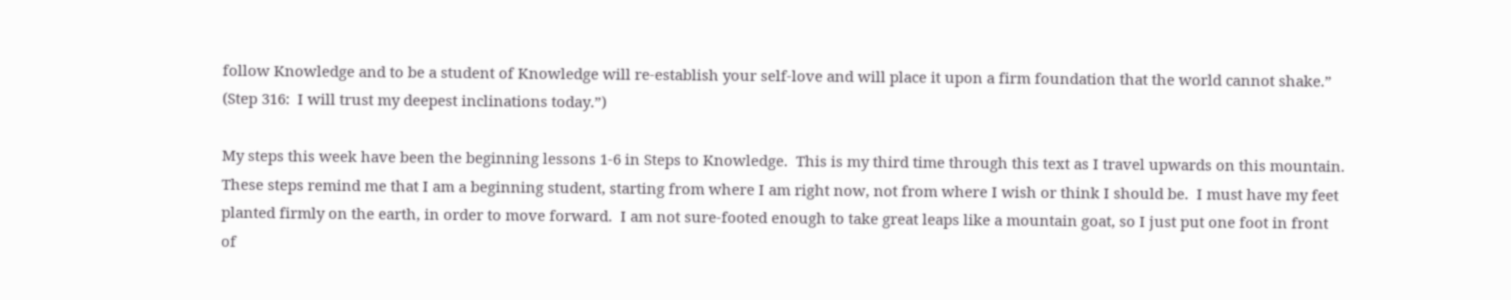follow Knowledge and to be a student of Knowledge will re-establish your self-love and will place it upon a firm foundation that the world cannot shake.” (Step 316:  I will trust my deepest inclinations today.”)

My steps this week have been the beginning lessons 1-6 in Steps to Knowledge.  This is my third time through this text as I travel upwards on this mountain.  These steps remind me that I am a beginning student, starting from where I am right now, not from where I wish or think I should be.  I must have my feet planted firmly on the earth, in order to move forward.  I am not sure-footed enough to take great leaps like a mountain goat, so I just put one foot in front of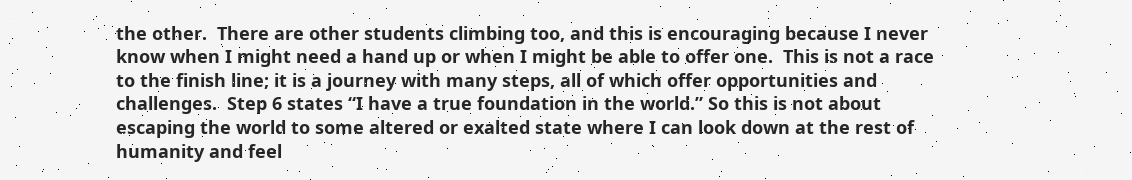the other.  There are other students climbing too, and this is encouraging because I never know when I might need a hand up or when I might be able to offer one.  This is not a race to the finish line; it is a journey with many steps, all of which offer opportunities and challenges.  Step 6 states “I have a true foundation in the world.” So this is not about escaping the world to some altered or exalted state where I can look down at the rest of humanity and feel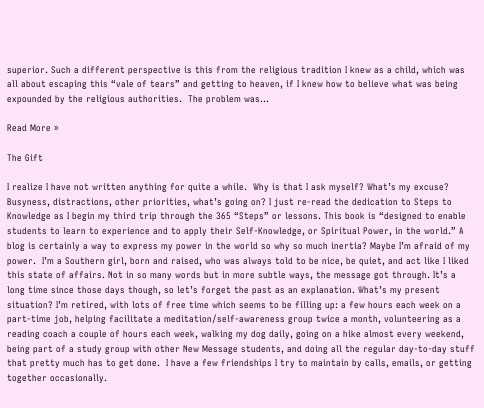superior. Such a different perspective is this from the religious tradition I knew as a child, which was all about escaping this “vale of tears” and getting to heaven, if I knew how to believe what was being expounded by the religious authorities.  The problem was…

Read More »

The Gift

I realize I have not written anything for quite a while.  Why is that I ask myself? What’s my excuse? Busyness, distractions, other priorities, what’s going on? I just re-read the dedication to Steps to Knowledge as I begin my third trip through the 365 “Steps” or lessons. This book is “designed to enable students to learn to experience and to apply their Self-Knowledge, or Spiritual Power, in the world.” A blog is certainly a way to express my power in the world so why so much inertia? Maybe I’m afraid of my power.  I’m a Southern girl, born and raised, who was always told to be nice, be quiet, and act like I liked this state of affairs. Not in so many words but in more subtle ways, the message got through. It’s a long time since those days though, so let’s forget the past as an explanation. What’s my present situation? I’m retired, with lots of free time which seems to be filling up: a few hours each week on a part-time job, helping facilitate a meditation/self-awareness group twice a month, volunteering as a reading coach a couple of hours each week, walking my dog daily, going on a hike almost every weekend, being part of a study group with other New Message students, and doing all the regular day-to-day stuff that pretty much has to get done.  I have a few friendships I try to maintain by calls, emails, or getting together occasionally.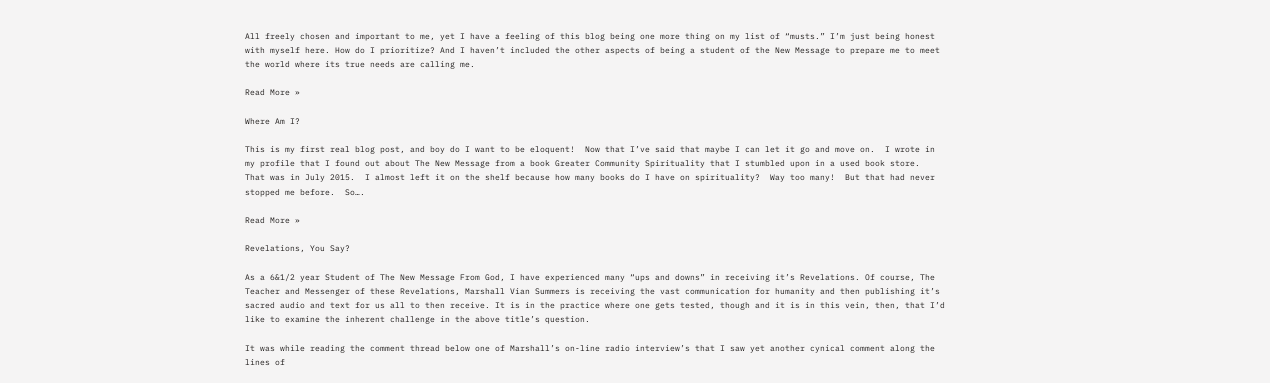All freely chosen and important to me, yet I have a feeling of this blog being one more thing on my list of “musts.” I’m just being honest with myself here. How do I prioritize? And I haven’t included the other aspects of being a student of the New Message to prepare me to meet the world where its true needs are calling me.

Read More »

Where Am I?

This is my first real blog post, and boy do I want to be eloquent!  Now that I’ve said that maybe I can let it go and move on.  I wrote in my profile that I found out about The New Message from a book Greater Community Spirituality that I stumbled upon in a used book store.  That was in July 2015.  I almost left it on the shelf because how many books do I have on spirituality?  Way too many!  But that had never stopped me before.  So….

Read More »

Revelations, You Say?

As a 6&1/2 year Student of The New Message From God, I have experienced many “ups and downs” in receiving it’s Revelations. Of course, The Teacher and Messenger of these Revelations, Marshall Vian Summers is receiving the vast communication for humanity and then publishing it’s sacred audio and text for us all to then receive. It is in the practice where one gets tested, though and it is in this vein, then, that I’d like to examine the inherent challenge in the above title’s question.

It was while reading the comment thread below one of Marshall’s on-line radio interview’s that I saw yet another cynical comment along the lines of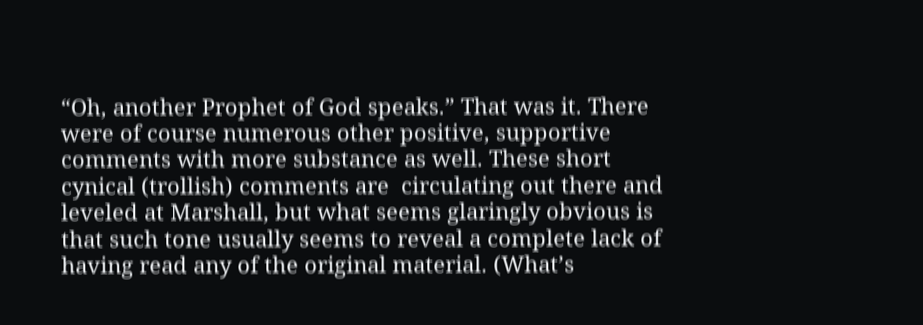“Oh, another Prophet of God speaks.” That was it. There were of course numerous other positive, supportive comments with more substance as well. These short cynical (trollish) comments are  circulating out there and leveled at Marshall, but what seems glaringly obvious is that such tone usually seems to reveal a complete lack of having read any of the original material. (What’s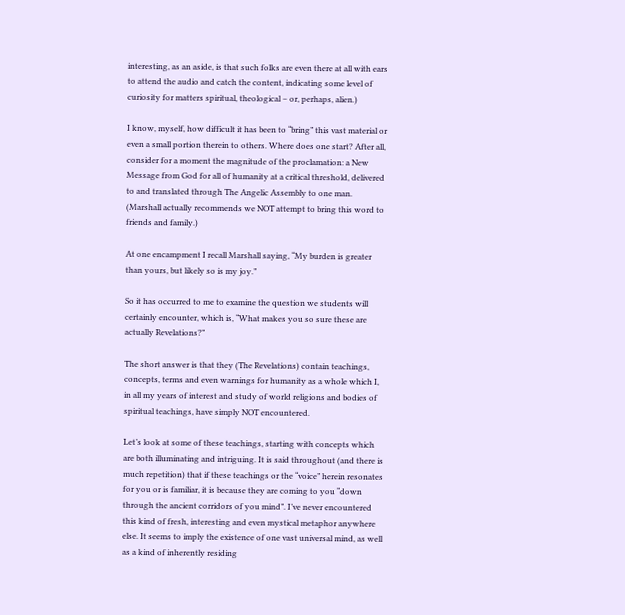interesting, as an aside, is that such folks are even there at all with ears to attend the audio and catch the content, indicating some level of curiosity for matters spiritual, theological – or, perhaps, alien.)

I know, myself, how difficult it has been to “bring” this vast material or even a small portion therein to others. Where does one start? After all, consider for a moment the magnitude of the proclamation: a New Message from God for all of humanity at a critical threshold, delivered to and translated through The Angelic Assembly to one man. (Marshall actually recommends we NOT attempt to bring this word to friends and family.)

At one encampment I recall Marshall saying, “My burden is greater than yours, but likely so is my joy.”

So it has occurred to me to examine the question we students will certainly encounter, which is, “What makes you so sure these are actually Revelations?”

The short answer is that they (The Revelations) contain teachings, concepts, terms and even warnings for humanity as a whole which I, in all my years of interest and study of world religions and bodies of spiritual teachings, have simply NOT encountered.

Let’s look at some of these teachings, starting with concepts which are both illuminating and intriguing. It is said throughout (and there is much repetition) that if these teachings or the “voice” herein resonates for you or is familiar, it is because they are coming to you “down through the ancient corridors of you mind”. I’ve never encountered this kind of fresh, interesting and even mystical metaphor anywhere else. It seems to imply the existence of one vast universal mind, as well as a kind of inherently residing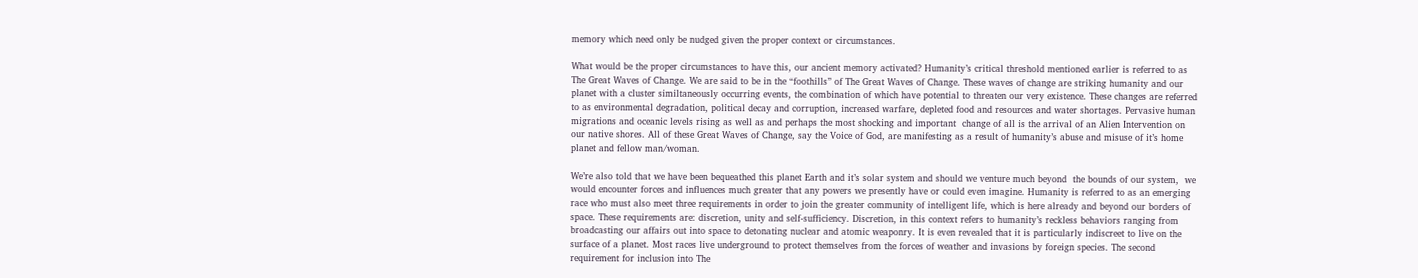memory which need only be nudged given the proper context or circumstances.

What would be the proper circumstances to have this, our ancient memory activated? Humanity’s critical threshold mentioned earlier is referred to as The Great Waves of Change. We are said to be in the “foothills” of The Great Waves of Change. These waves of change are striking humanity and our planet with a cluster similtaneously occurring events, the combination of which have potential to threaten our very existence. These changes are referred to as environmental degradation, political decay and corruption, increased warfare, depleted food and resources and water shortages. Pervasive human migrations and oceanic levels rising as well as and perhaps the most shocking and important  change of all is the arrival of an Alien Intervention on our native shores. All of these Great Waves of Change, say the Voice of God, are manifesting as a result of humanity’s abuse and misuse of it’s home planet and fellow man/woman.

We’re also told that we have been bequeathed this planet Earth and it’s solar system and should we venture much beyond  the bounds of our system,  we would encounter forces and influences much greater that any powers we presently have or could even imagine. Humanity is referred to as an emerging race who must also meet three requirements in order to join the greater community of intelligent life, which is here already and beyond our borders of space. These requirements are: discretion, unity and self-sufficiency. Discretion, in this context refers to humanity’s reckless behaviors ranging from broadcasting our affairs out into space to detonating nuclear and atomic weaponry. It is even revealed that it is particularly indiscreet to live on the surface of a planet. Most races live underground to protect themselves from the forces of weather and invasions by foreign species. The second requirement for inclusion into The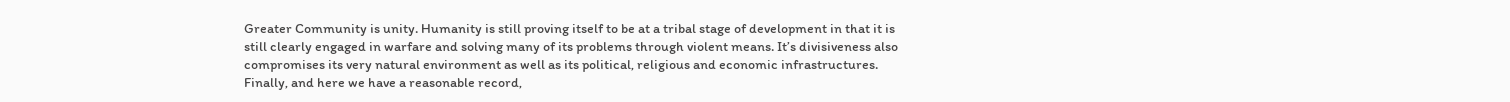Greater Community is unity. Humanity is still proving itself to be at a tribal stage of development in that it is still clearly engaged in warfare and solving many of its problems through violent means. It’s divisiveness also compromises its very natural environment as well as its political, religious and economic infrastructures. Finally, and here we have a reasonable record,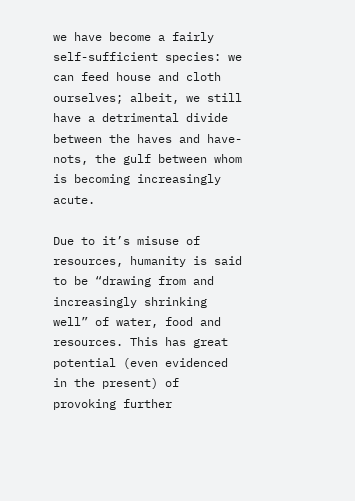we have become a fairly self-sufficient species: we can feed house and cloth ourselves; albeit, we still have a detrimental divide between the haves and have-nots, the gulf between whom is becoming increasingly acute.

Due to it’s misuse of resources, humanity is said to be “drawing from and increasingly shrinking well” of water, food and resources. This has great potential (even evidenced in the present) of provoking further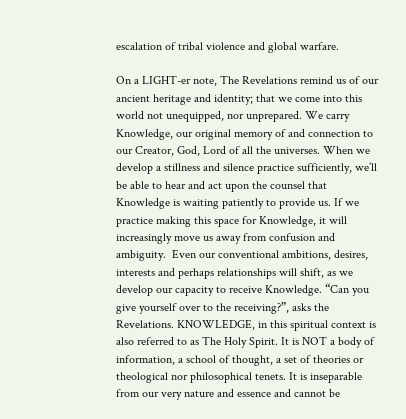escalation of tribal violence and global warfare.

On a LIGHT-er note, The Revelations remind us of our ancient heritage and identity; that we come into this world not unequipped, nor unprepared. We carry Knowledge, our original memory of and connection to our Creator, God, Lord of all the universes. When we develop a stillness and silence practice sufficiently, we’ll be able to hear and act upon the counsel that Knowledge is waiting patiently to provide us. If we practice making this space for Knowledge, it will increasingly move us away from confusion and ambiguity.  Even our conventional ambitions, desires, interests and perhaps relationships will shift, as we develop our capacity to receive Knowledge. “Can you give yourself over to the receiving?”, asks the Revelations. KNOWLEDGE, in this spiritual context is also referred to as The Holy Spirit. It is NOT a body of information, a school of thought, a set of theories or theological nor philosophical tenets. It is inseparable from our very nature and essence and cannot be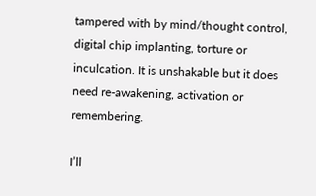tampered with by mind/thought control, digital chip implanting, torture or inculcation. It is unshakable but it does need re-awakening, activation or remembering.

I’ll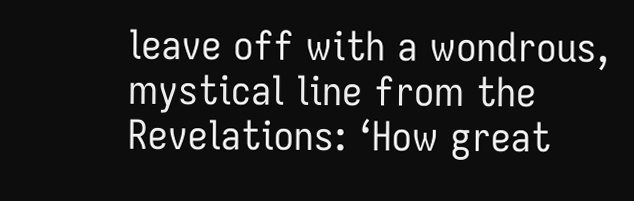leave off with a wondrous, mystical line from the Revelations: ‘How great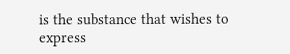is the substance that wishes to express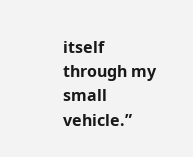itself through my small vehicle.”